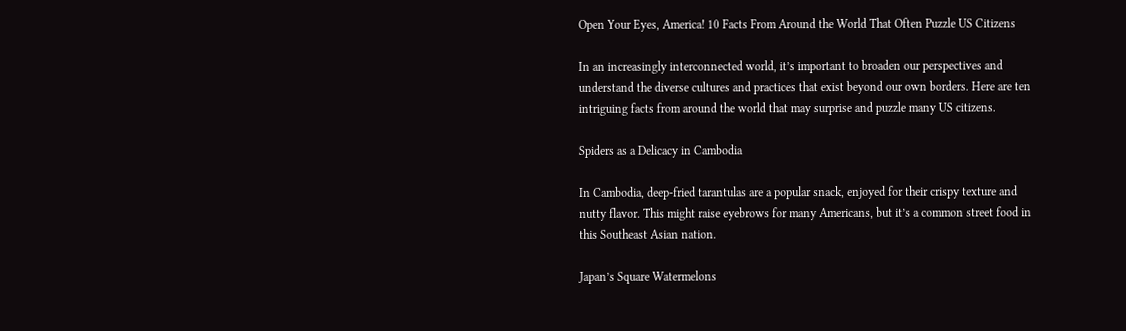Open Your Eyes, America! 10 Facts From Around the World That Often Puzzle US Citizens

In an increasingly interconnected world, it’s important to broaden our perspectives and understand the diverse cultures and practices that exist beyond our own borders. Here are ten intriguing facts from around the world that may surprise and puzzle many US citizens.

Spiders as a Delicacy in Cambodia

In Cambodia, deep-fried tarantulas are a popular snack, enjoyed for their crispy texture and nutty flavor. This might raise eyebrows for many Americans, but it’s a common street food in this Southeast Asian nation.

Japan’s Square Watermelons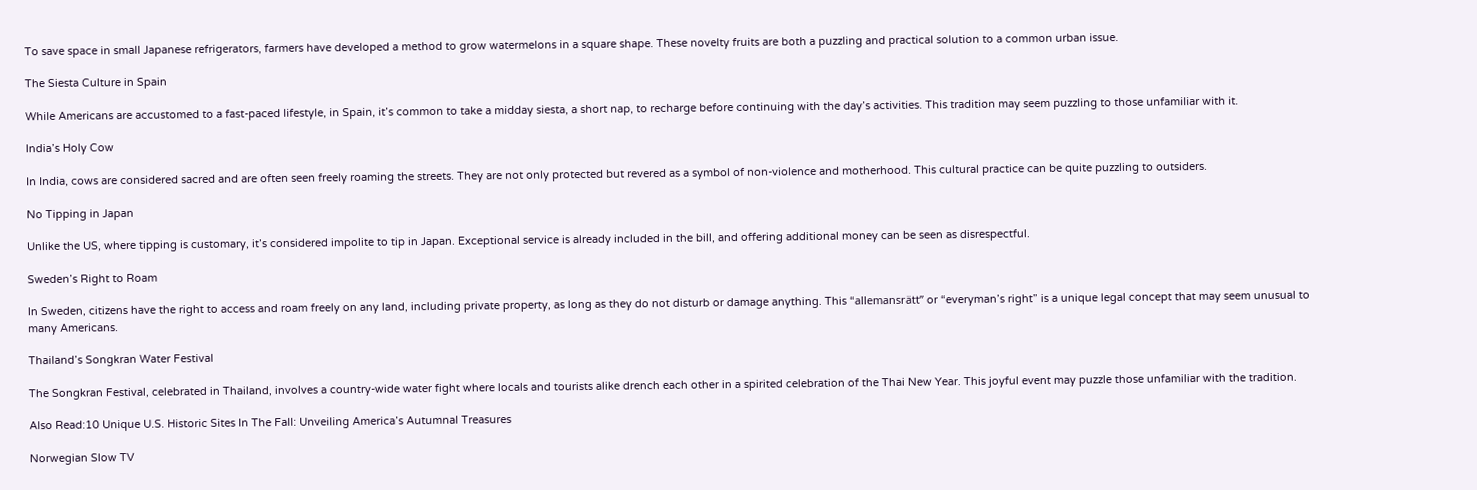To save space in small Japanese refrigerators, farmers have developed a method to grow watermelons in a square shape. These novelty fruits are both a puzzling and practical solution to a common urban issue.

The Siesta Culture in Spain

While Americans are accustomed to a fast-paced lifestyle, in Spain, it’s common to take a midday siesta, a short nap, to recharge before continuing with the day’s activities. This tradition may seem puzzling to those unfamiliar with it.

India’s Holy Cow

In India, cows are considered sacred and are often seen freely roaming the streets. They are not only protected but revered as a symbol of non-violence and motherhood. This cultural practice can be quite puzzling to outsiders.

No Tipping in Japan

Unlike the US, where tipping is customary, it’s considered impolite to tip in Japan. Exceptional service is already included in the bill, and offering additional money can be seen as disrespectful.

Sweden’s Right to Roam

In Sweden, citizens have the right to access and roam freely on any land, including private property, as long as they do not disturb or damage anything. This “allemansrätt” or “everyman’s right” is a unique legal concept that may seem unusual to many Americans.

Thailand’s Songkran Water Festival

The Songkran Festival, celebrated in Thailand, involves a country-wide water fight where locals and tourists alike drench each other in a spirited celebration of the Thai New Year. This joyful event may puzzle those unfamiliar with the tradition.

Also Read:10 Unique U.S. Historic Sites In The Fall: Unveiling America’s Autumnal Treasures

Norwegian Slow TV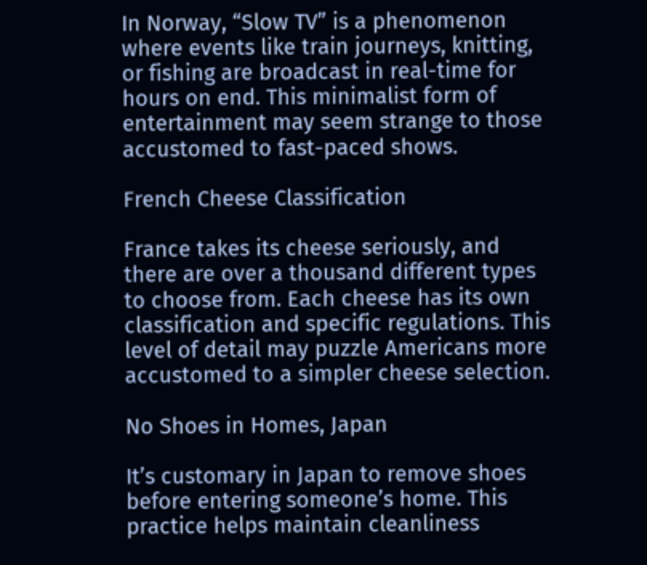In Norway, “Slow TV” is a phenomenon where events like train journeys, knitting, or fishing are broadcast in real-time for hours on end. This minimalist form of entertainment may seem strange to those accustomed to fast-paced shows.

French Cheese Classification

France takes its cheese seriously, and there are over a thousand different types to choose from. Each cheese has its own classification and specific regulations. This level of detail may puzzle Americans more accustomed to a simpler cheese selection.

No Shoes in Homes, Japan

It’s customary in Japan to remove shoes before entering someone’s home. This practice helps maintain cleanliness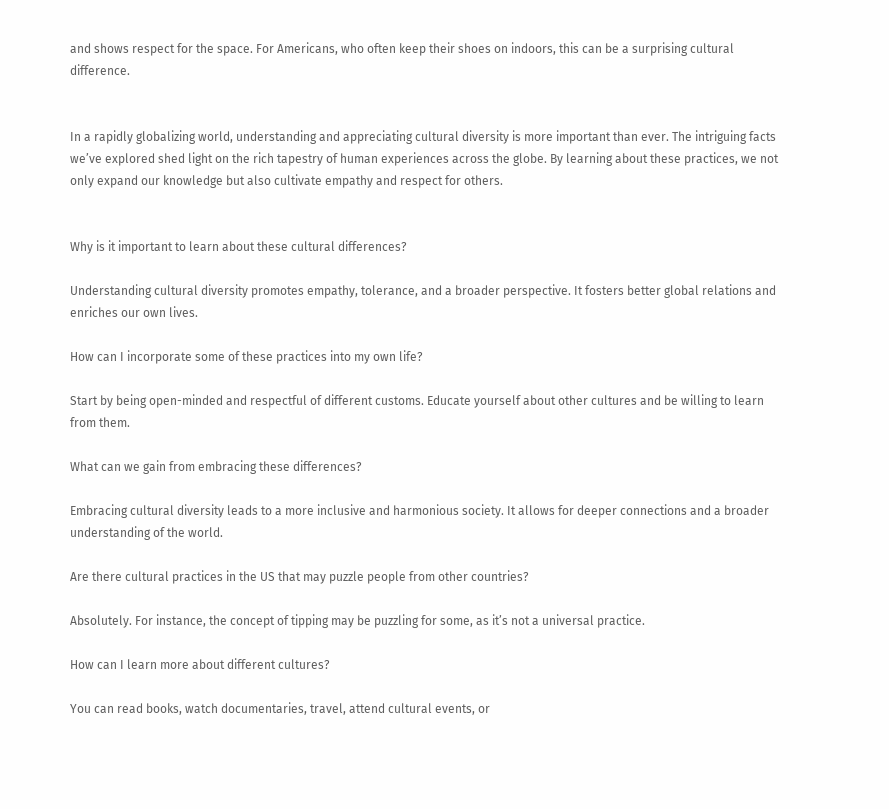and shows respect for the space. For Americans, who often keep their shoes on indoors, this can be a surprising cultural difference.


In a rapidly globalizing world, understanding and appreciating cultural diversity is more important than ever. The intriguing facts we’ve explored shed light on the rich tapestry of human experiences across the globe. By learning about these practices, we not only expand our knowledge but also cultivate empathy and respect for others.


Why is it important to learn about these cultural differences?

Understanding cultural diversity promotes empathy, tolerance, and a broader perspective. It fosters better global relations and enriches our own lives.

How can I incorporate some of these practices into my own life?

Start by being open-minded and respectful of different customs. Educate yourself about other cultures and be willing to learn from them.

What can we gain from embracing these differences?

Embracing cultural diversity leads to a more inclusive and harmonious society. It allows for deeper connections and a broader understanding of the world.

Are there cultural practices in the US that may puzzle people from other countries?

Absolutely. For instance, the concept of tipping may be puzzling for some, as it’s not a universal practice.

How can I learn more about different cultures?

You can read books, watch documentaries, travel, attend cultural events, or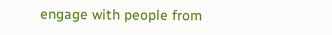engage with people from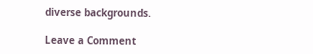diverse backgrounds.

Leave a Comment